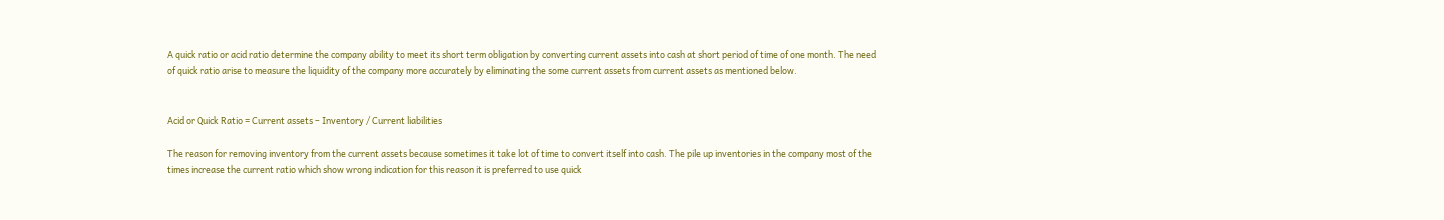A quick ratio or acid ratio determine the company ability to meet its short term obligation by converting current assets into cash at short period of time of one month. The need of quick ratio arise to measure the liquidity of the company more accurately by eliminating the some current assets from current assets as mentioned below.


Acid or Quick Ratio = Current assets – Inventory / Current liabilities

The reason for removing inventory from the current assets because sometimes it take lot of time to convert itself into cash. The pile up inventories in the company most of the times increase the current ratio which show wrong indication for this reason it is preferred to use quick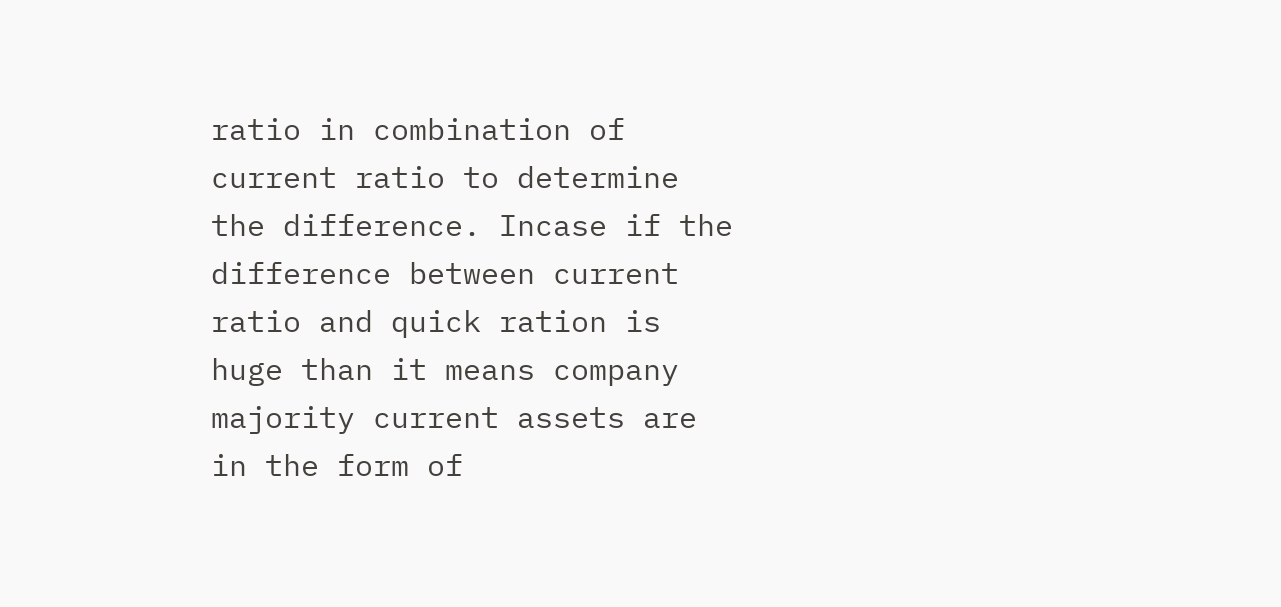ratio in combination of current ratio to determine the difference. Incase if the difference between current ratio and quick ration is huge than it means company majority current assets are in the form of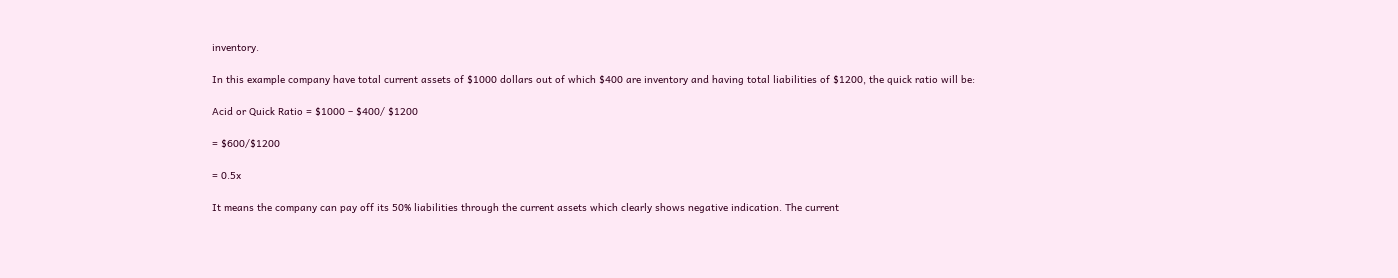inventory.

In this example company have total current assets of $1000 dollars out of which $400 are inventory and having total liabilities of $1200, the quick ratio will be:

Acid or Quick Ratio = $1000 – $400/ $1200

= $600/$1200

= 0.5x

It means the company can pay off its 50% liabilities through the current assets which clearly shows negative indication. The current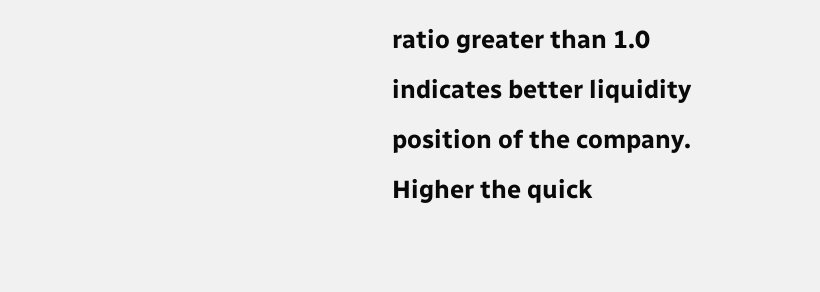ratio greater than 1.0 indicates better liquidity position of the company. Higher the quick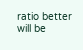ratio better will be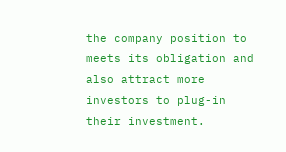the company position to meets its obligation and also attract more investors to plug-in their investment.